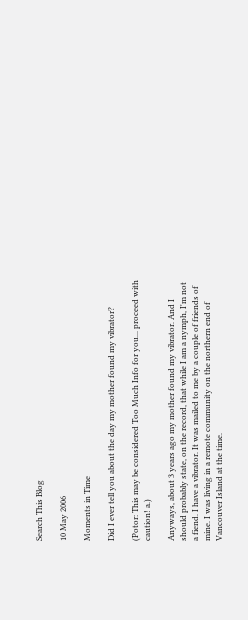Search This Blog

10 May 2006

Moments in Time

Did I ever tell you about the day my mother found my vibrator?

(Potor: This may be considered Too Much Info for you... proceed with caution! a.)

Anyways, about 3 years ago my mother found my vibrator. And I should probably state, on the record, that while I am a nymph, I'm not a fiend. I have a vibrator. It was mailed to me by a couple of friends of mine. I was living in a remote community on the northern end of Vancouver Island at the time.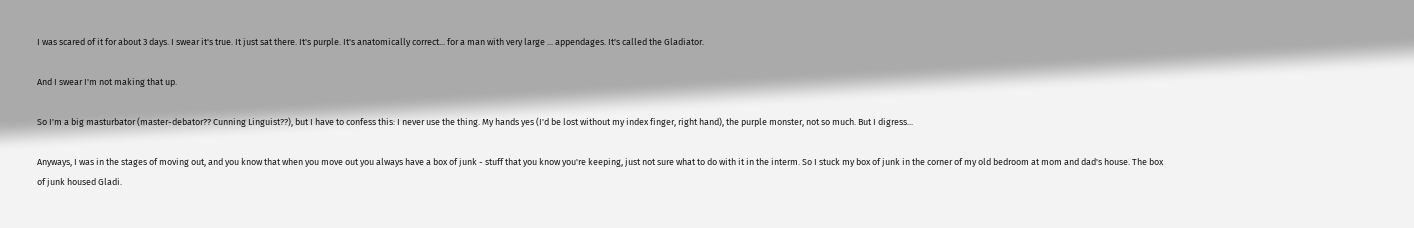I was scared of it for about 3 days. I swear it's true. It just sat there. It's purple. It's anatomically correct... for a man with very large ... appendages. It's called the Gladiator.

And I swear I'm not making that up.

So I'm a big masturbator (master-debator?? Cunning Linguist??), but I have to confess this: I never use the thing. My hands yes (I'd be lost without my index finger, right hand), the purple monster, not so much. But I digress...

Anyways, I was in the stages of moving out, and you know that when you move out you always have a box of junk - stuff that you know you're keeping, just not sure what to do with it in the interm. So I stuck my box of junk in the corner of my old bedroom at mom and dad's house. The box of junk housed Gladi.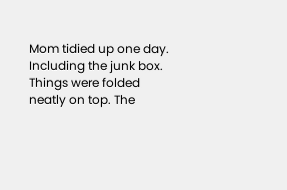Mom tidied up one day.
Including the junk box.
Things were folded neatly on top. The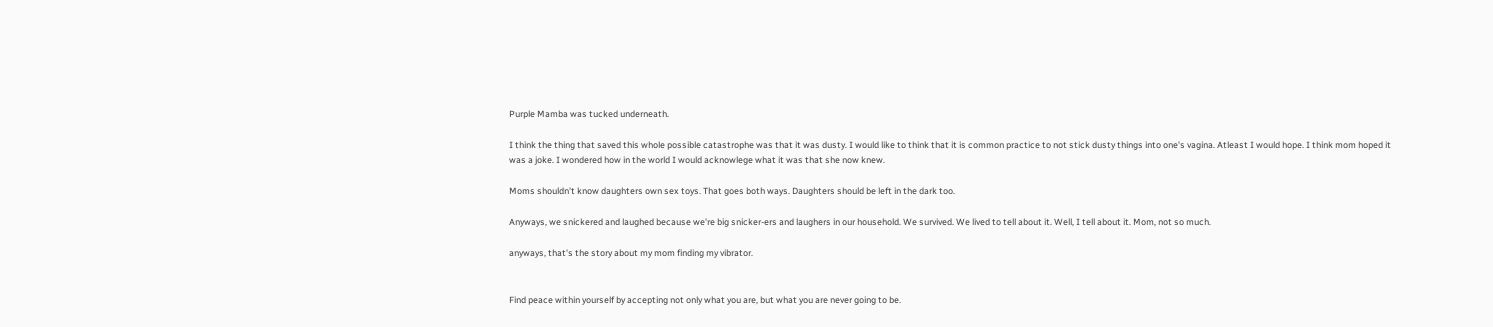Purple Mamba was tucked underneath.

I think the thing that saved this whole possible catastrophe was that it was dusty. I would like to think that it is common practice to not stick dusty things into one's vagina. Atleast I would hope. I think mom hoped it was a joke. I wondered how in the world I would acknowlege what it was that she now knew.

Moms shouldn't know daughters own sex toys. That goes both ways. Daughters should be left in the dark too.

Anyways, we snickered and laughed because we're big snicker-ers and laughers in our household. We survived. We lived to tell about it. Well, I tell about it. Mom, not so much.

anyways, that's the story about my mom finding my vibrator.


Find peace within yourself by accepting not only what you are, but what you are never going to be.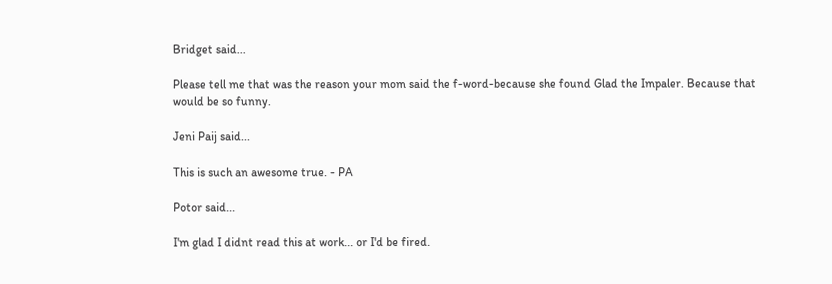Bridget said...

Please tell me that was the reason your mom said the f-word-because she found Glad the Impaler. Because that would be so funny.

Jeni Paij said...

This is such an awesome true. - PA

Potor said...

I'm glad I didnt read this at work... or I'd be fired.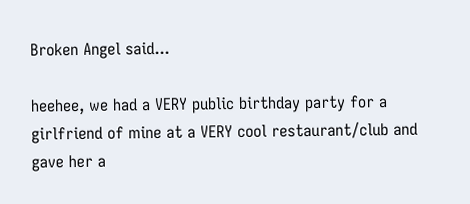Broken Angel said...

heehee, we had a VERY public birthday party for a girlfriend of mine at a VERY cool restaurant/club and gave her a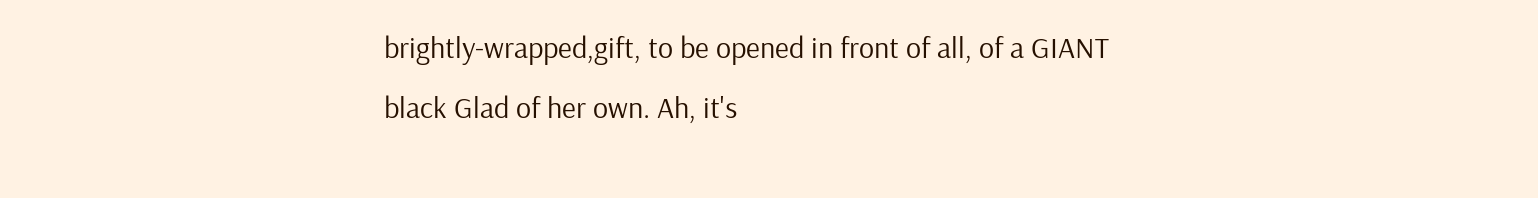brightly-wrapped,gift, to be opened in front of all, of a GIANT black Glad of her own. Ah, it's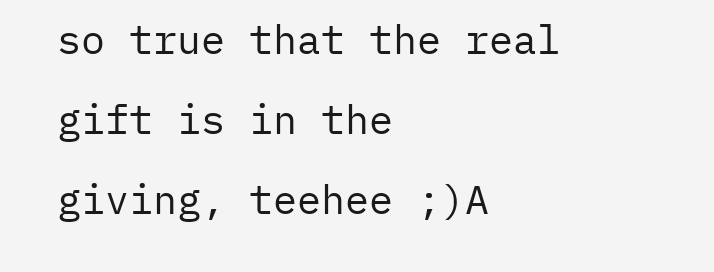so true that the real gift is in the giving, teehee ;)A